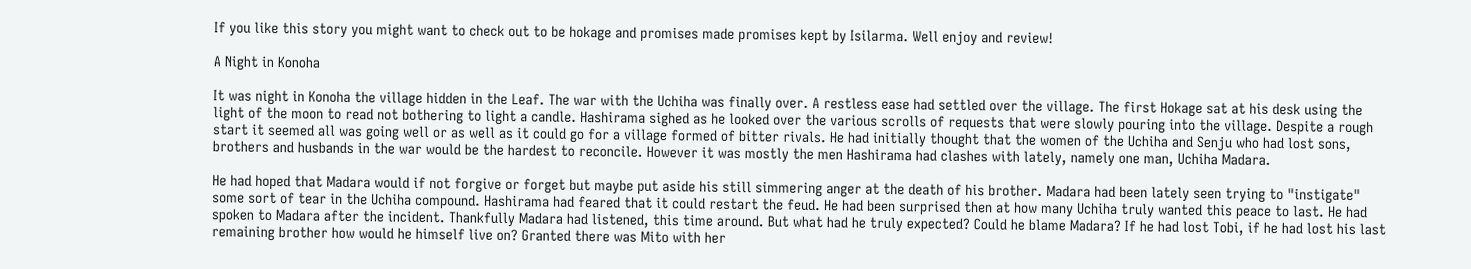If you like this story you might want to check out to be hokage and promises made promises kept by Isilarma. Well enjoy and review!

A Night in Konoha

It was night in Konoha the village hidden in the Leaf. The war with the Uchiha was finally over. A restless ease had settled over the village. The first Hokage sat at his desk using the light of the moon to read not bothering to light a candle. Hashirama sighed as he looked over the various scrolls of requests that were slowly pouring into the village. Despite a rough start it seemed all was going well or as well as it could go for a village formed of bitter rivals. He had initially thought that the women of the Uchiha and Senju who had lost sons, brothers and husbands in the war would be the hardest to reconcile. However it was mostly the men Hashirama had clashes with lately, namely one man, Uchiha Madara.

He had hoped that Madara would if not forgive or forget but maybe put aside his still simmering anger at the death of his brother. Madara had been lately seen trying to "instigate" some sort of tear in the Uchiha compound. Hashirama had feared that it could restart the feud. He had been surprised then at how many Uchiha truly wanted this peace to last. He had spoken to Madara after the incident. Thankfully Madara had listened, this time around. But what had he truly expected? Could he blame Madara? If he had lost Tobi, if he had lost his last remaining brother how would he himself live on? Granted there was Mito with her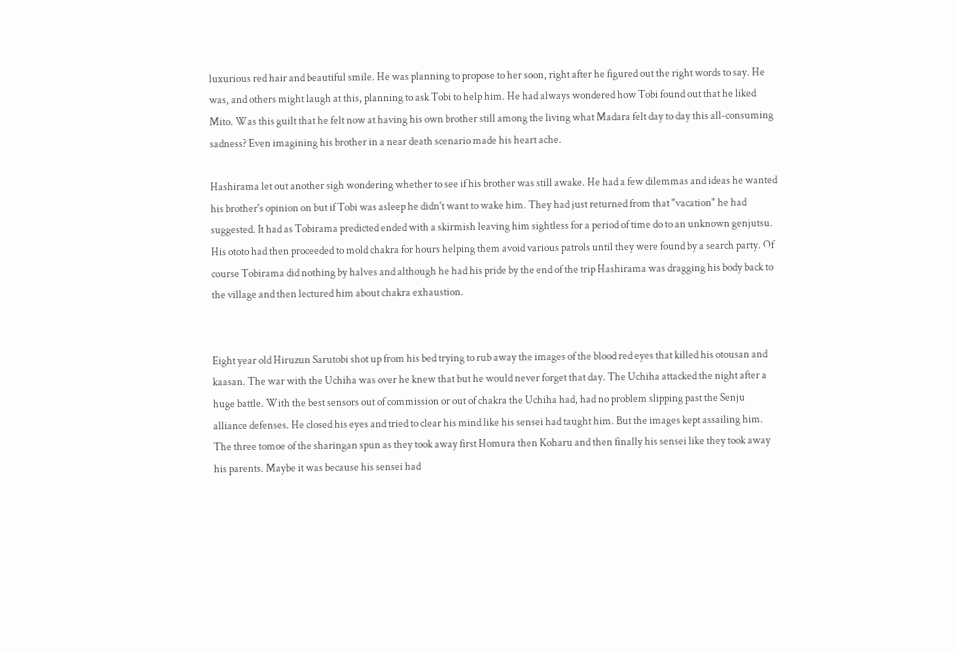luxurious red hair and beautiful smile. He was planning to propose to her soon, right after he figured out the right words to say. He was, and others might laugh at this, planning to ask Tobi to help him. He had always wondered how Tobi found out that he liked Mito. Was this guilt that he felt now at having his own brother still among the living what Madara felt day to day this all-consuming sadness? Even imagining his brother in a near death scenario made his heart ache.

Hashirama let out another sigh wondering whether to see if his brother was still awake. He had a few dilemmas and ideas he wanted his brother's opinion on but if Tobi was asleep he didn't want to wake him. They had just returned from that "vacation" he had suggested. It had as Tobirama predicted ended with a skirmish leaving him sightless for a period of time do to an unknown genjutsu. His ototo had then proceeded to mold chakra for hours helping them avoid various patrols until they were found by a search party. Of course Tobirama did nothing by halves and although he had his pride by the end of the trip Hashirama was dragging his body back to the village and then lectured him about chakra exhaustion.


Eight year old Hiruzun Sarutobi shot up from his bed trying to rub away the images of the blood red eyes that killed his otousan and kaasan. The war with the Uchiha was over he knew that but he would never forget that day. The Uchiha attacked the night after a huge battle. With the best sensors out of commission or out of chakra the Uchiha had, had no problem slipping past the Senju alliance defenses. He closed his eyes and tried to clear his mind like his sensei had taught him. But the images kept assailing him. The three tomoe of the sharingan spun as they took away first Homura then Koharu and then finally his sensei like they took away his parents. Maybe it was because his sensei had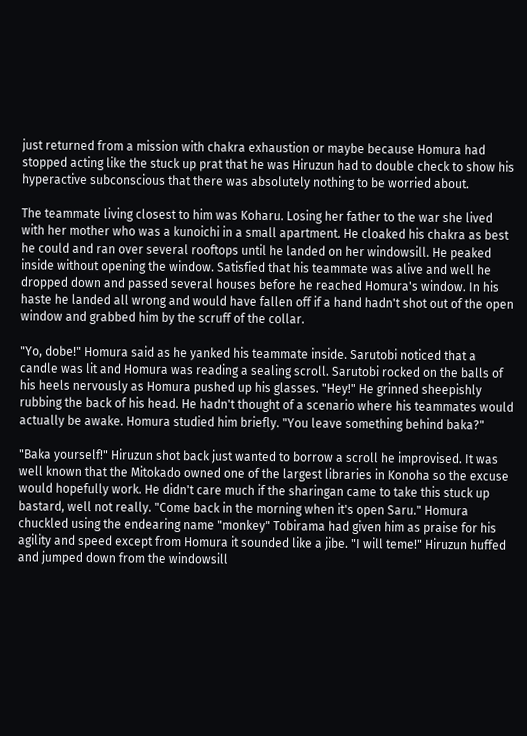just returned from a mission with chakra exhaustion or maybe because Homura had stopped acting like the stuck up prat that he was Hiruzun had to double check to show his hyperactive subconscious that there was absolutely nothing to be worried about.

The teammate living closest to him was Koharu. Losing her father to the war she lived with her mother who was a kunoichi in a small apartment. He cloaked his chakra as best he could and ran over several rooftops until he landed on her windowsill. He peaked inside without opening the window. Satisfied that his teammate was alive and well he dropped down and passed several houses before he reached Homura's window. In his haste he landed all wrong and would have fallen off if a hand hadn't shot out of the open window and grabbed him by the scruff of the collar.

"Yo, dobe!" Homura said as he yanked his teammate inside. Sarutobi noticed that a candle was lit and Homura was reading a sealing scroll. Sarutobi rocked on the balls of his heels nervously as Homura pushed up his glasses. "Hey!" He grinned sheepishly rubbing the back of his head. He hadn't thought of a scenario where his teammates would actually be awake. Homura studied him briefly. "You leave something behind baka?"

"Baka yourself!" Hiruzun shot back just wanted to borrow a scroll he improvised. It was well known that the Mitokado owned one of the largest libraries in Konoha so the excuse would hopefully work. He didn't care much if the sharingan came to take this stuck up bastard, well not really. "Come back in the morning when it's open Saru." Homura chuckled using the endearing name "monkey" Tobirama had given him as praise for his agility and speed except from Homura it sounded like a jibe. "I will teme!" Hiruzun huffed and jumped down from the windowsill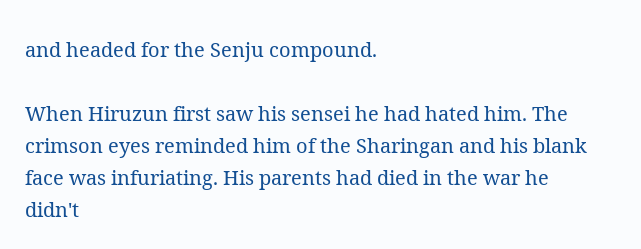and headed for the Senju compound.

When Hiruzun first saw his sensei he had hated him. The crimson eyes reminded him of the Sharingan and his blank face was infuriating. His parents had died in the war he didn't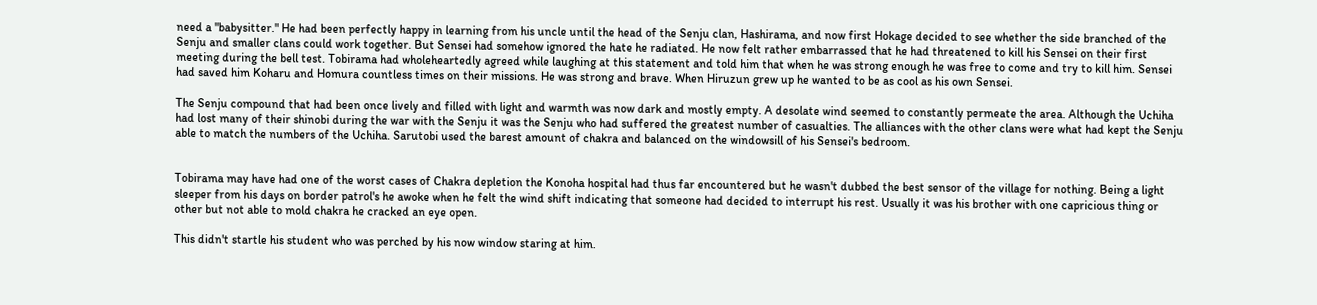need a "babysitter." He had been perfectly happy in learning from his uncle until the head of the Senju clan, Hashirama, and now first Hokage decided to see whether the side branched of the Senju and smaller clans could work together. But Sensei had somehow ignored the hate he radiated. He now felt rather embarrassed that he had threatened to kill his Sensei on their first meeting during the bell test. Tobirama had wholeheartedly agreed while laughing at this statement and told him that when he was strong enough he was free to come and try to kill him. Sensei had saved him Koharu and Homura countless times on their missions. He was strong and brave. When Hiruzun grew up he wanted to be as cool as his own Sensei.

The Senju compound that had been once lively and filled with light and warmth was now dark and mostly empty. A desolate wind seemed to constantly permeate the area. Although the Uchiha had lost many of their shinobi during the war with the Senju it was the Senju who had suffered the greatest number of casualties. The alliances with the other clans were what had kept the Senju able to match the numbers of the Uchiha. Sarutobi used the barest amount of chakra and balanced on the windowsill of his Sensei's bedroom.


Tobirama may have had one of the worst cases of Chakra depletion the Konoha hospital had thus far encountered but he wasn't dubbed the best sensor of the village for nothing. Being a light sleeper from his days on border patrol's he awoke when he felt the wind shift indicating that someone had decided to interrupt his rest. Usually it was his brother with one capricious thing or other but not able to mold chakra he cracked an eye open.

This didn't startle his student who was perched by his now window staring at him.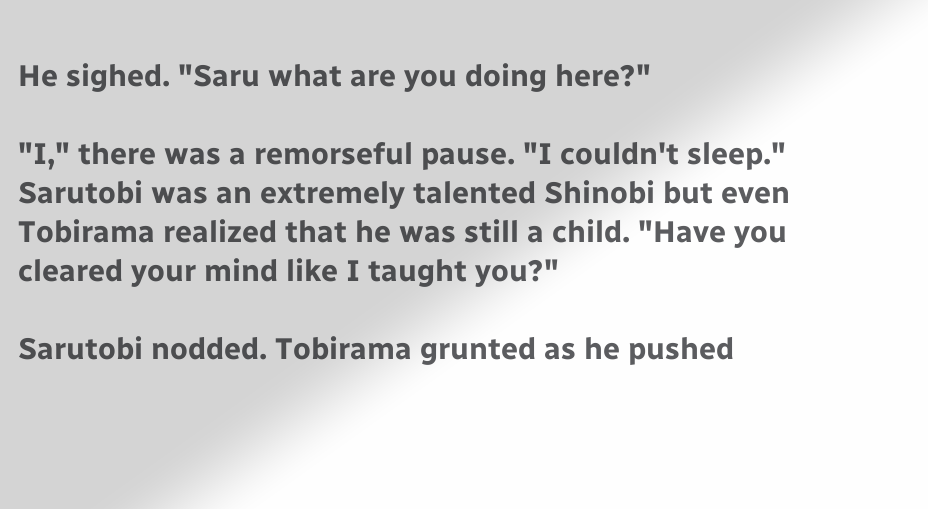He sighed. "Saru what are you doing here?"

"I," there was a remorseful pause. "I couldn't sleep." Sarutobi was an extremely talented Shinobi but even Tobirama realized that he was still a child. "Have you cleared your mind like I taught you?"

Sarutobi nodded. Tobirama grunted as he pushed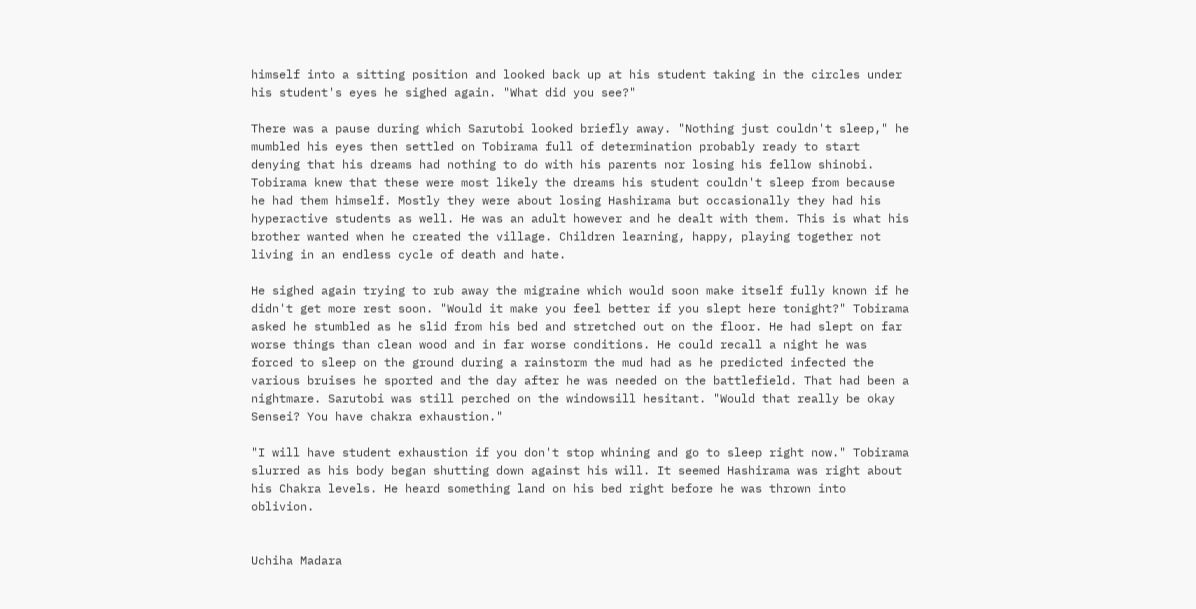himself into a sitting position and looked back up at his student taking in the circles under his student's eyes he sighed again. "What did you see?"

There was a pause during which Sarutobi looked briefly away. "Nothing just couldn't sleep," he mumbled his eyes then settled on Tobirama full of determination probably ready to start denying that his dreams had nothing to do with his parents nor losing his fellow shinobi. Tobirama knew that these were most likely the dreams his student couldn't sleep from because he had them himself. Mostly they were about losing Hashirama but occasionally they had his hyperactive students as well. He was an adult however and he dealt with them. This is what his brother wanted when he created the village. Children learning, happy, playing together not living in an endless cycle of death and hate.

He sighed again trying to rub away the migraine which would soon make itself fully known if he didn't get more rest soon. "Would it make you feel better if you slept here tonight?" Tobirama asked he stumbled as he slid from his bed and stretched out on the floor. He had slept on far worse things than clean wood and in far worse conditions. He could recall a night he was forced to sleep on the ground during a rainstorm the mud had as he predicted infected the various bruises he sported and the day after he was needed on the battlefield. That had been a nightmare. Sarutobi was still perched on the windowsill hesitant. "Would that really be okay Sensei? You have chakra exhaustion."

"I will have student exhaustion if you don't stop whining and go to sleep right now." Tobirama slurred as his body began shutting down against his will. It seemed Hashirama was right about his Chakra levels. He heard something land on his bed right before he was thrown into oblivion.


Uchiha Madara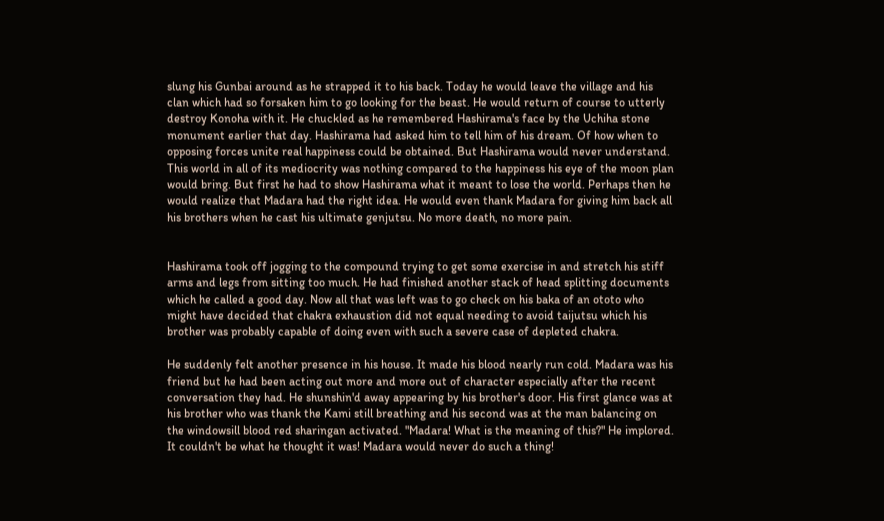slung his Gunbai around as he strapped it to his back. Today he would leave the village and his clan which had so forsaken him to go looking for the beast. He would return of course to utterly destroy Konoha with it. He chuckled as he remembered Hashirama's face by the Uchiha stone monument earlier that day. Hashirama had asked him to tell him of his dream. Of how when to opposing forces unite real happiness could be obtained. But Hashirama would never understand. This world in all of its mediocrity was nothing compared to the happiness his eye of the moon plan would bring. But first he had to show Hashirama what it meant to lose the world. Perhaps then he would realize that Madara had the right idea. He would even thank Madara for giving him back all his brothers when he cast his ultimate genjutsu. No more death, no more pain.


Hashirama took off jogging to the compound trying to get some exercise in and stretch his stiff arms and legs from sitting too much. He had finished another stack of head splitting documents which he called a good day. Now all that was left was to go check on his baka of an ototo who might have decided that chakra exhaustion did not equal needing to avoid taijutsu which his brother was probably capable of doing even with such a severe case of depleted chakra.

He suddenly felt another presence in his house. It made his blood nearly run cold. Madara was his friend but he had been acting out more and more out of character especially after the recent conversation they had. He shunshin'd away appearing by his brother's door. His first glance was at his brother who was thank the Kami still breathing and his second was at the man balancing on the windowsill blood red sharingan activated. "Madara! What is the meaning of this?" He implored. It couldn't be what he thought it was! Madara would never do such a thing!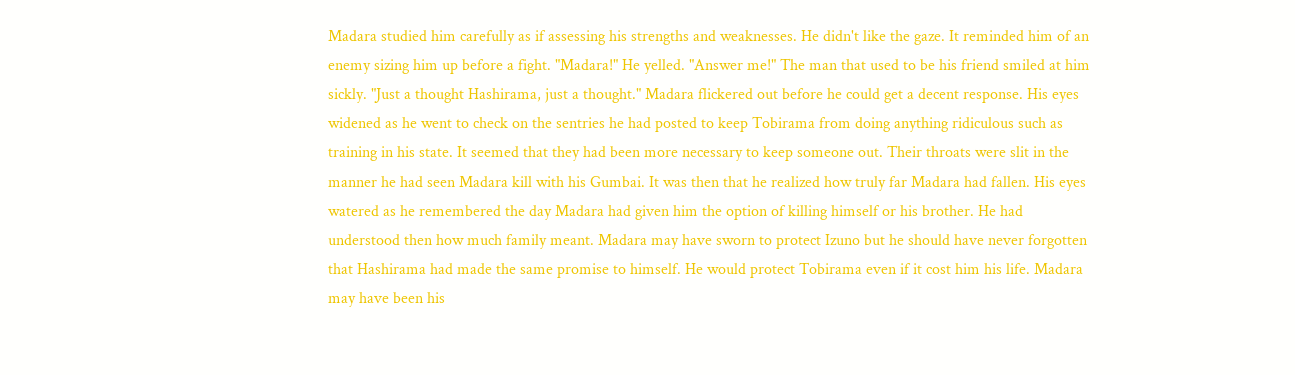Madara studied him carefully as if assessing his strengths and weaknesses. He didn't like the gaze. It reminded him of an enemy sizing him up before a fight. "Madara!" He yelled. "Answer me!" The man that used to be his friend smiled at him sickly. "Just a thought Hashirama, just a thought." Madara flickered out before he could get a decent response. His eyes widened as he went to check on the sentries he had posted to keep Tobirama from doing anything ridiculous such as training in his state. It seemed that they had been more necessary to keep someone out. Their throats were slit in the manner he had seen Madara kill with his Gumbai. It was then that he realized how truly far Madara had fallen. His eyes watered as he remembered the day Madara had given him the option of killing himself or his brother. He had understood then how much family meant. Madara may have sworn to protect Izuno but he should have never forgotten that Hashirama had made the same promise to himself. He would protect Tobirama even if it cost him his life. Madara may have been his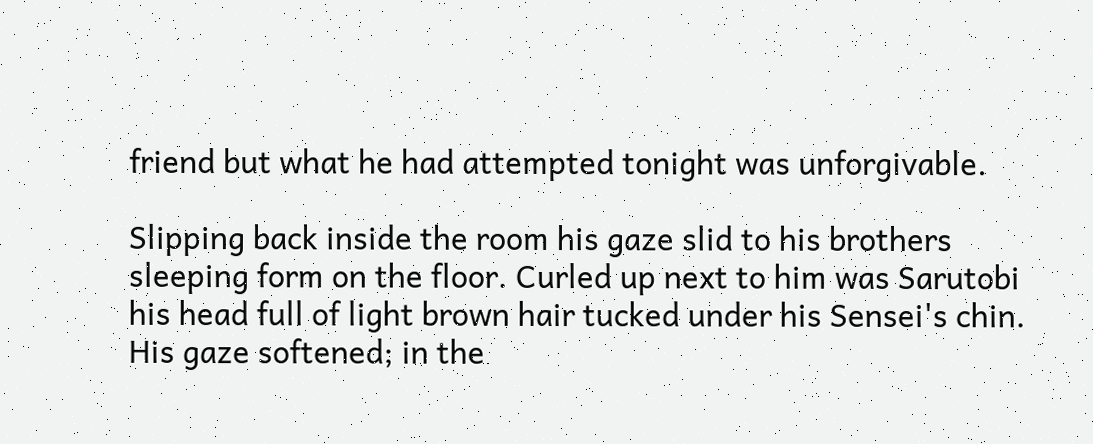friend but what he had attempted tonight was unforgivable.

Slipping back inside the room his gaze slid to his brothers sleeping form on the floor. Curled up next to him was Sarutobi his head full of light brown hair tucked under his Sensei's chin. His gaze softened; in the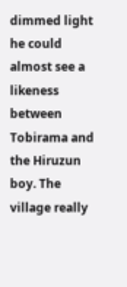dimmed light he could almost see a likeness between Tobirama and the Hiruzun boy. The village really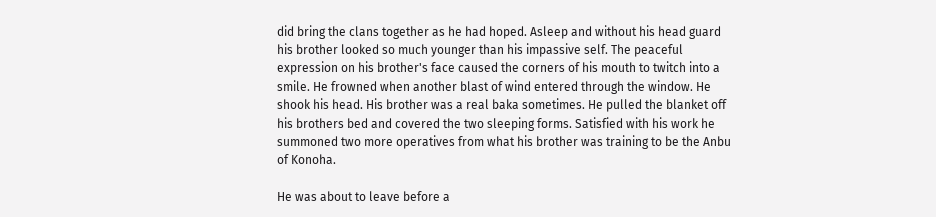did bring the clans together as he had hoped. Asleep and without his head guard his brother looked so much younger than his impassive self. The peaceful expression on his brother's face caused the corners of his mouth to twitch into a smile. He frowned when another blast of wind entered through the window. He shook his head. His brother was a real baka sometimes. He pulled the blanket off his brothers bed and covered the two sleeping forms. Satisfied with his work he summoned two more operatives from what his brother was training to be the Anbu of Konoha.

He was about to leave before a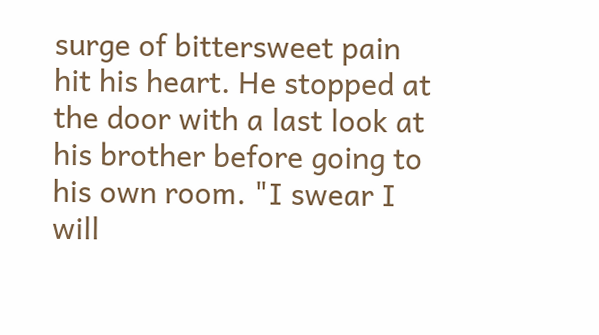surge of bittersweet pain hit his heart. He stopped at the door with a last look at his brother before going to his own room. "I swear I will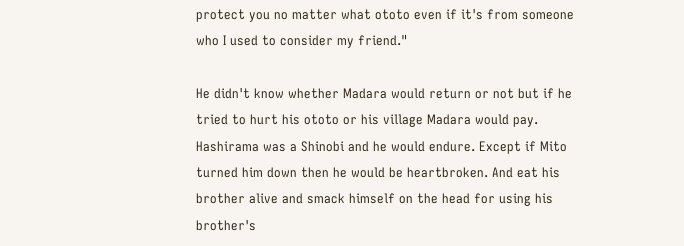protect you no matter what ototo even if it's from someone who I used to consider my friend."

He didn't know whether Madara would return or not but if he tried to hurt his ototo or his village Madara would pay. Hashirama was a Shinobi and he would endure. Except if Mito turned him down then he would be heartbroken. And eat his brother alive and smack himself on the head for using his brother's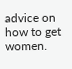advice on how to get women.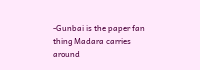-Gunbai is the paper fan thing Madara carries around